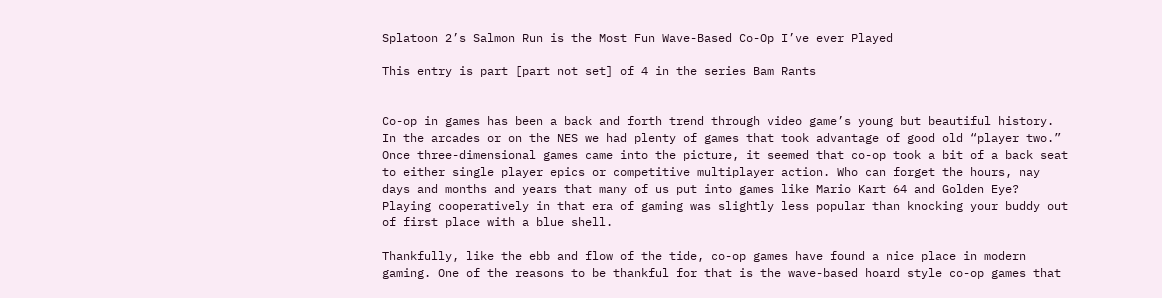Splatoon 2’s Salmon Run is the Most Fun Wave-Based Co-Op I’ve ever Played

This entry is part [part not set] of 4 in the series Bam Rants


Co-op in games has been a back and forth trend through video game’s young but beautiful history. In the arcades or on the NES we had plenty of games that took advantage of good old “player two.” Once three-dimensional games came into the picture, it seemed that co-op took a bit of a back seat to either single player epics or competitive multiplayer action. Who can forget the hours, nay days and months and years that many of us put into games like Mario Kart 64 and Golden Eye? Playing cooperatively in that era of gaming was slightly less popular than knocking your buddy out of first place with a blue shell.

Thankfully, like the ebb and flow of the tide, co-op games have found a nice place in modern gaming. One of the reasons to be thankful for that is the wave-based hoard style co-op games that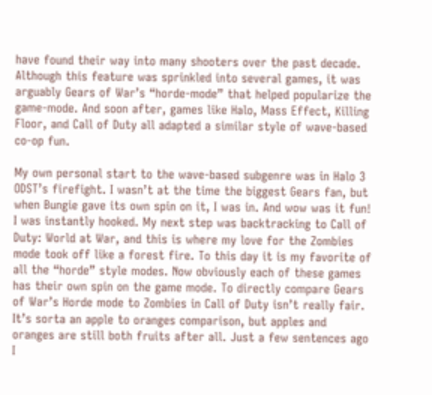have found their way into many shooters over the past decade. Although this feature was sprinkled into several games, it was arguably Gears of War’s “horde-mode” that helped popularize the game-mode. And soon after, games like Halo, Mass Effect, Killing Floor, and Call of Duty all adapted a similar style of wave-based co-op fun.

My own personal start to the wave-based subgenre was in Halo 3 ODST’s firefight. I wasn’t at the time the biggest Gears fan, but when Bungie gave its own spin on it, I was in. And wow was it fun! I was instantly hooked. My next step was backtracking to Call of Duty: World at War, and this is where my love for the Zombies mode took off like a forest fire. To this day it is my favorite of all the “horde” style modes. Now obviously each of these games has their own spin on the game mode. To directly compare Gears of War’s Horde mode to Zombies in Call of Duty isn’t really fair. It’s sorta an apple to oranges comparison, but apples and oranges are still both fruits after all. Just a few sentences ago I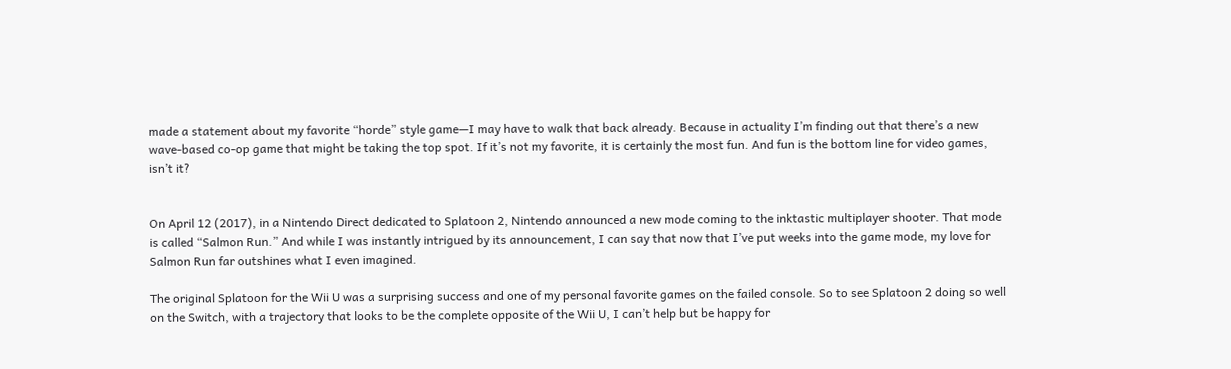made a statement about my favorite “horde” style game—I may have to walk that back already. Because in actuality I’m finding out that there’s a new wave-based co-op game that might be taking the top spot. If it’s not my favorite, it is certainly the most fun. And fun is the bottom line for video games, isn’t it?


On April 12 (2017), in a Nintendo Direct dedicated to Splatoon 2, Nintendo announced a new mode coming to the inktastic multiplayer shooter. That mode is called “Salmon Run.” And while I was instantly intrigued by its announcement, I can say that now that I’ve put weeks into the game mode, my love for Salmon Run far outshines what I even imagined.

The original Splatoon for the Wii U was a surprising success and one of my personal favorite games on the failed console. So to see Splatoon 2 doing so well on the Switch, with a trajectory that looks to be the complete opposite of the Wii U, I can’t help but be happy for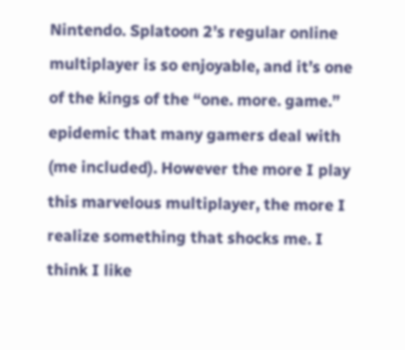Nintendo. Splatoon 2’s regular online multiplayer is so enjoyable, and it’s one of the kings of the “one. more. game.” epidemic that many gamers deal with (me included). However the more I play this marvelous multiplayer, the more I realize something that shocks me. I think I like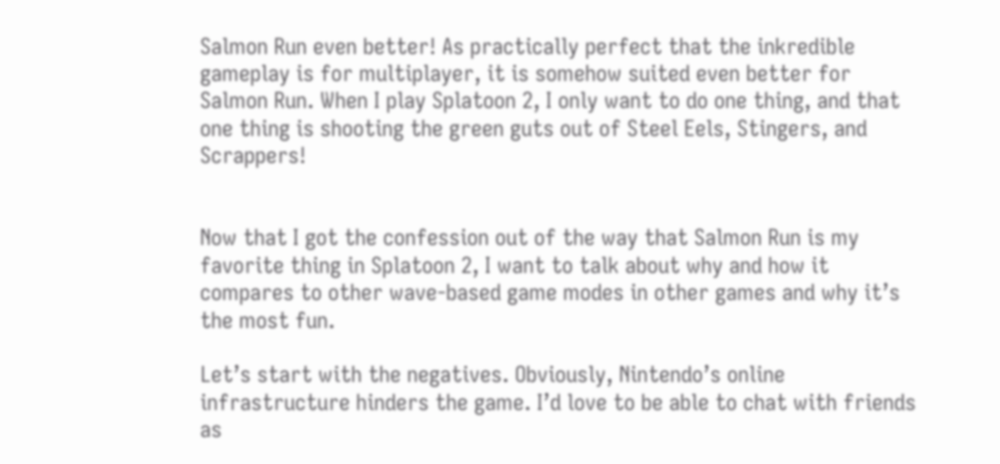Salmon Run even better! As practically perfect that the inkredible gameplay is for multiplayer, it is somehow suited even better for Salmon Run. When I play Splatoon 2, I only want to do one thing, and that one thing is shooting the green guts out of Steel Eels, Stingers, and Scrappers!


Now that I got the confession out of the way that Salmon Run is my favorite thing in Splatoon 2, I want to talk about why and how it compares to other wave-based game modes in other games and why it’s the most fun.

Let’s start with the negatives. Obviously, Nintendo’s online infrastructure hinders the game. I’d love to be able to chat with friends as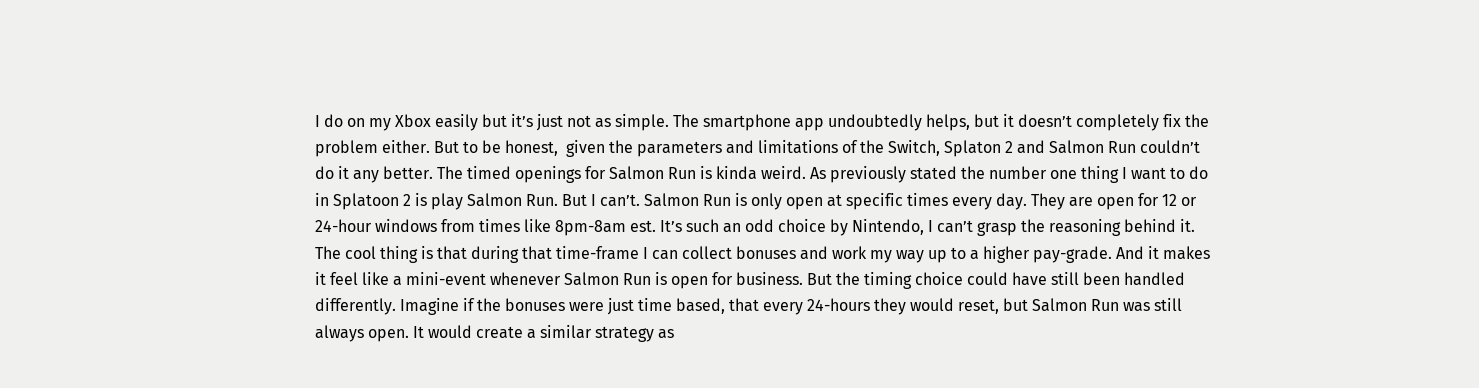I do on my Xbox easily but it’s just not as simple. The smartphone app undoubtedly helps, but it doesn’t completely fix the problem either. But to be honest,  given the parameters and limitations of the Switch, Splaton 2 and Salmon Run couldn’t do it any better. The timed openings for Salmon Run is kinda weird. As previously stated the number one thing I want to do in Splatoon 2 is play Salmon Run. But I can’t. Salmon Run is only open at specific times every day. They are open for 12 or 24-hour windows from times like 8pm-8am est. It’s such an odd choice by Nintendo, I can’t grasp the reasoning behind it. The cool thing is that during that time-frame I can collect bonuses and work my way up to a higher pay-grade. And it makes it feel like a mini-event whenever Salmon Run is open for business. But the timing choice could have still been handled differently. Imagine if the bonuses were just time based, that every 24-hours they would reset, but Salmon Run was still always open. It would create a similar strategy as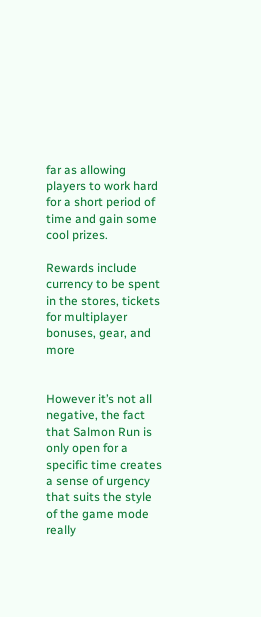far as allowing players to work hard for a short period of time and gain some cool prizes.

Rewards include currency to be spent in the stores, tickets for multiplayer bonuses, gear, and more


However it’s not all negative, the fact that Salmon Run is only open for a specific time creates a sense of urgency that suits the style of the game mode really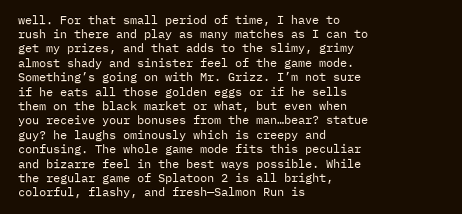well. For that small period of time, I have to rush in there and play as many matches as I can to get my prizes, and that adds to the slimy, grimy almost shady and sinister feel of the game mode. Something’s going on with Mr. Grizz. I’m not sure if he eats all those golden eggs or if he sells them on the black market or what, but even when you receive your bonuses from the man…bear? statue guy? he laughs ominously which is creepy and confusing. The whole game mode fits this peculiar and bizarre feel in the best ways possible. While the regular game of Splatoon 2 is all bright, colorful, flashy, and fresh—Salmon Run is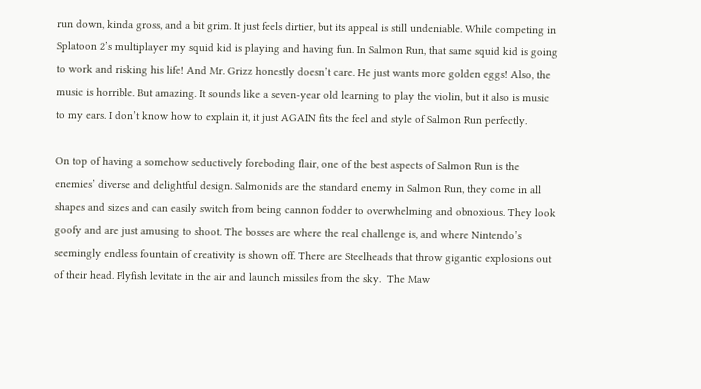run down, kinda gross, and a bit grim. It just feels dirtier, but its appeal is still undeniable. While competing in Splatoon 2’s multiplayer my squid kid is playing and having fun. In Salmon Run, that same squid kid is going to work and risking his life! And Mr. Grizz honestly doesn’t care. He just wants more golden eggs! Also, the music is horrible. But amazing. It sounds like a seven-year old learning to play the violin, but it also is music to my ears. I don’t know how to explain it, it just AGAIN fits the feel and style of Salmon Run perfectly.

On top of having a somehow seductively foreboding flair, one of the best aspects of Salmon Run is the enemies’ diverse and delightful design. Salmonids are the standard enemy in Salmon Run, they come in all shapes and sizes and can easily switch from being cannon fodder to overwhelming and obnoxious. They look goofy and are just amusing to shoot. The bosses are where the real challenge is, and where Nintendo’s seemingly endless fountain of creativity is shown off. There are Steelheads that throw gigantic explosions out of their head. Flyfish levitate in the air and launch missiles from the sky.  The Maw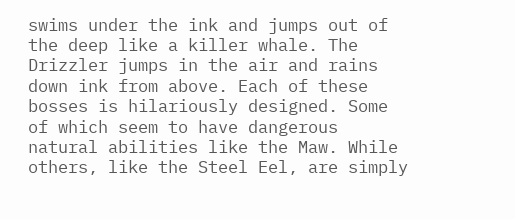swims under the ink and jumps out of the deep like a killer whale. The Drizzler jumps in the air and rains down ink from above. Each of these bosses is hilariously designed. Some of which seem to have dangerous natural abilities like the Maw. While others, like the Steel Eel, are simply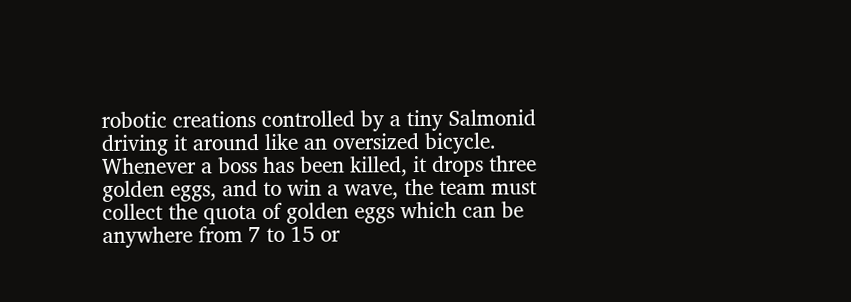robotic creations controlled by a tiny Salmonid driving it around like an oversized bicycle. Whenever a boss has been killed, it drops three golden eggs, and to win a wave, the team must collect the quota of golden eggs which can be anywhere from 7 to 15 or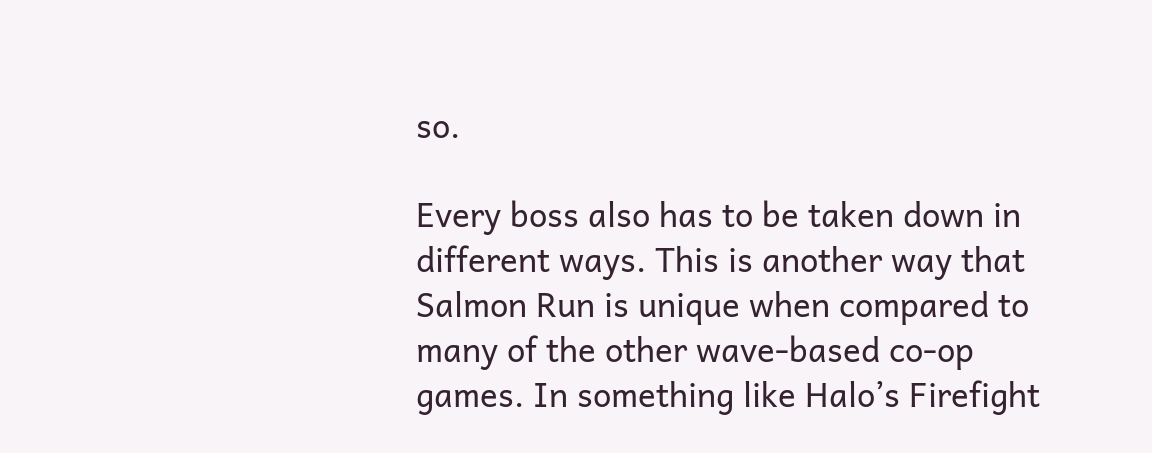so.

Every boss also has to be taken down in different ways. This is another way that Salmon Run is unique when compared to many of the other wave-based co-op games. In something like Halo’s Firefight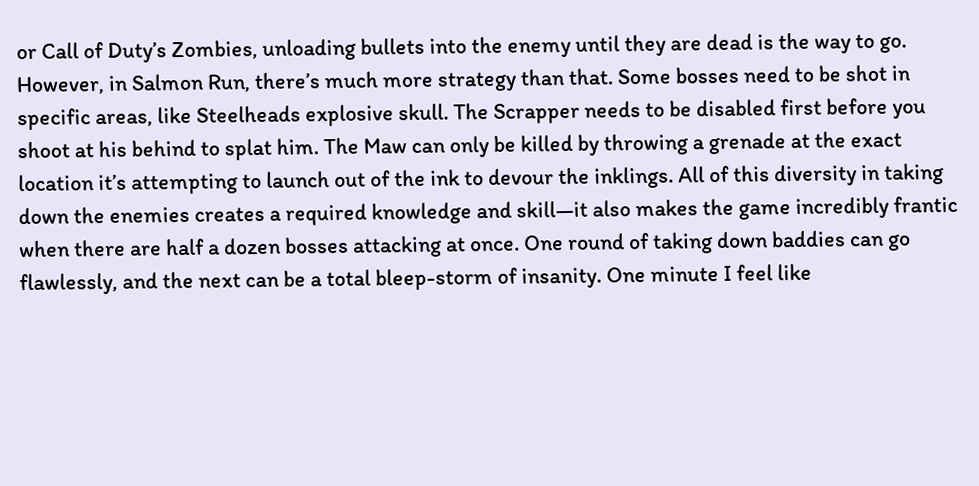or Call of Duty’s Zombies, unloading bullets into the enemy until they are dead is the way to go. However, in Salmon Run, there’s much more strategy than that. Some bosses need to be shot in specific areas, like Steelheads explosive skull. The Scrapper needs to be disabled first before you shoot at his behind to splat him. The Maw can only be killed by throwing a grenade at the exact location it’s attempting to launch out of the ink to devour the inklings. All of this diversity in taking down the enemies creates a required knowledge and skill—it also makes the game incredibly frantic when there are half a dozen bosses attacking at once. One round of taking down baddies can go flawlessly, and the next can be a total bleep-storm of insanity. One minute I feel like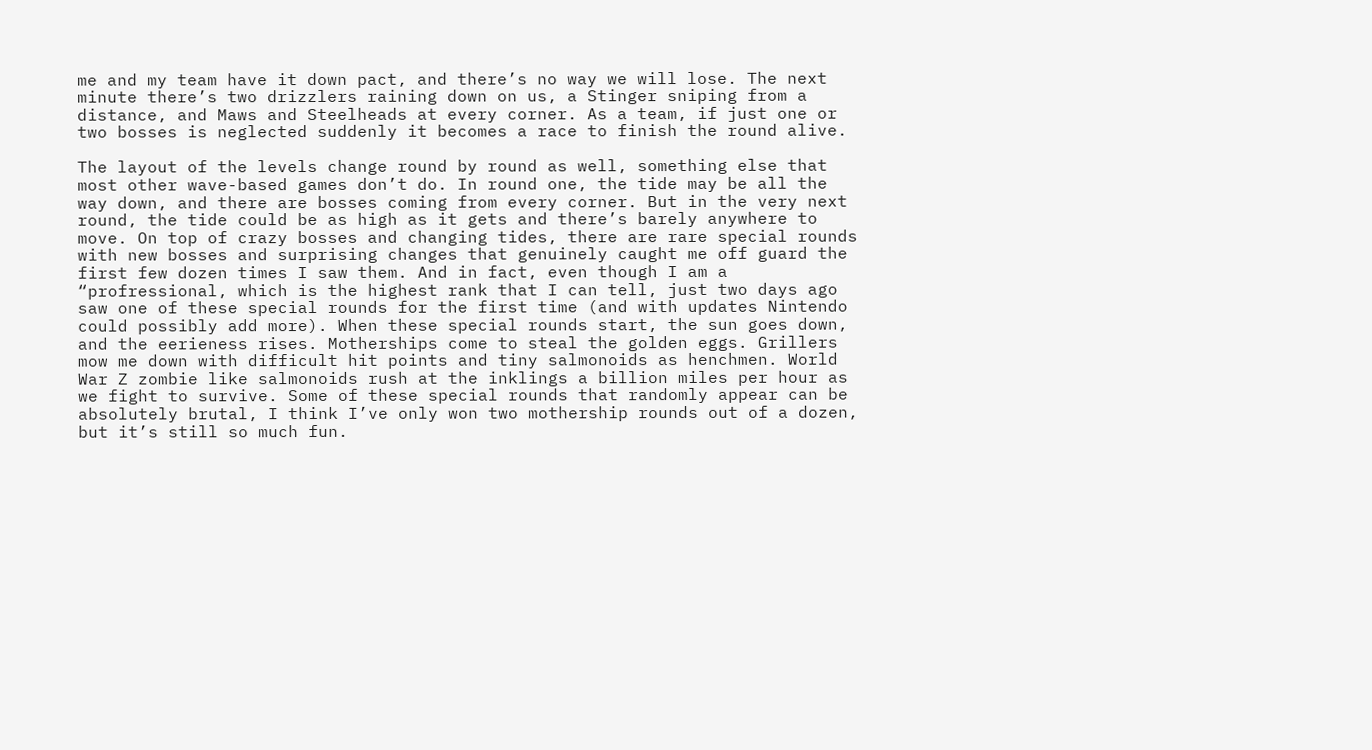me and my team have it down pact, and there’s no way we will lose. The next minute there’s two drizzlers raining down on us, a Stinger sniping from a distance, and Maws and Steelheads at every corner. As a team, if just one or two bosses is neglected suddenly it becomes a race to finish the round alive.

The layout of the levels change round by round as well, something else that most other wave-based games don’t do. In round one, the tide may be all the way down, and there are bosses coming from every corner. But in the very next round, the tide could be as high as it gets and there’s barely anywhere to move. On top of crazy bosses and changing tides, there are rare special rounds with new bosses and surprising changes that genuinely caught me off guard the first few dozen times I saw them. And in fact, even though I am a “profressional, which is the highest rank that I can tell, just two days ago saw one of these special rounds for the first time (and with updates Nintendo could possibly add more). When these special rounds start, the sun goes down, and the eerieness rises. Motherships come to steal the golden eggs. Grillers mow me down with difficult hit points and tiny salmonoids as henchmen. World War Z zombie like salmonoids rush at the inklings a billion miles per hour as we fight to survive. Some of these special rounds that randomly appear can be absolutely brutal, I think I’ve only won two mothership rounds out of a dozen, but it’s still so much fun.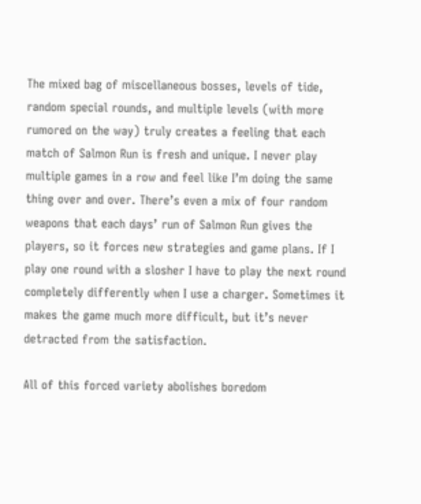The mixed bag of miscellaneous bosses, levels of tide, random special rounds, and multiple levels (with more rumored on the way) truly creates a feeling that each match of Salmon Run is fresh and unique. I never play multiple games in a row and feel like I’m doing the same thing over and over. There’s even a mix of four random weapons that each days’ run of Salmon Run gives the players, so it forces new strategies and game plans. If I play one round with a slosher I have to play the next round completely differently when I use a charger. Sometimes it makes the game much more difficult, but it’s never detracted from the satisfaction.

All of this forced variety abolishes boredom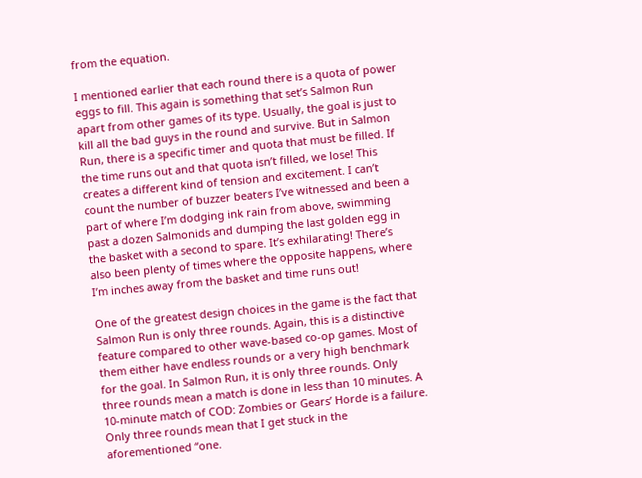from the equation.

I mentioned earlier that each round there is a quota of power eggs to fill. This again is something that set’s Salmon Run apart from other games of its type. Usually, the goal is just to kill all the bad guys in the round and survive. But in Salmon Run, there is a specific timer and quota that must be filled. If the time runs out and that quota isn’t filled, we lose! This creates a different kind of tension and excitement. I can’t count the number of buzzer beaters I’ve witnessed and been a part of where I’m dodging ink rain from above, swimming past a dozen Salmonids and dumping the last golden egg in the basket with a second to spare. It’s exhilarating! There’s also been plenty of times where the opposite happens, where I’m inches away from the basket and time runs out!

One of the greatest design choices in the game is the fact that Salmon Run is only three rounds. Again, this is a distinctive feature compared to other wave-based co-op games. Most of them either have endless rounds or a very high benchmark for the goal. In Salmon Run, it is only three rounds. Only three rounds mean a match is done in less than 10 minutes. A 10-minute match of COD: Zombies or Gears’ Horde is a failure. Only three rounds mean that I get stuck in the aforementioned “one.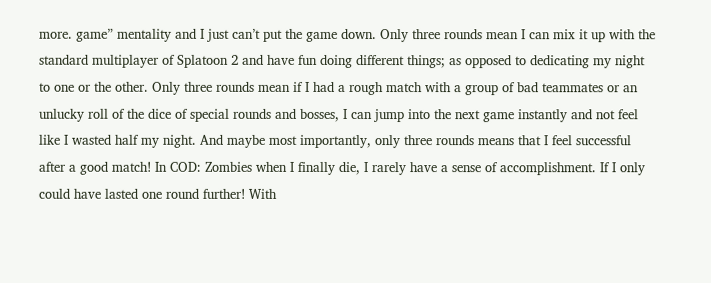more. game” mentality and I just can’t put the game down. Only three rounds mean I can mix it up with the standard multiplayer of Splatoon 2 and have fun doing different things; as opposed to dedicating my night to one or the other. Only three rounds mean if I had a rough match with a group of bad teammates or an unlucky roll of the dice of special rounds and bosses, I can jump into the next game instantly and not feel like I wasted half my night. And maybe most importantly, only three rounds means that I feel successful after a good match! In COD: Zombies when I finally die, I rarely have a sense of accomplishment. If I only could have lasted one round further! With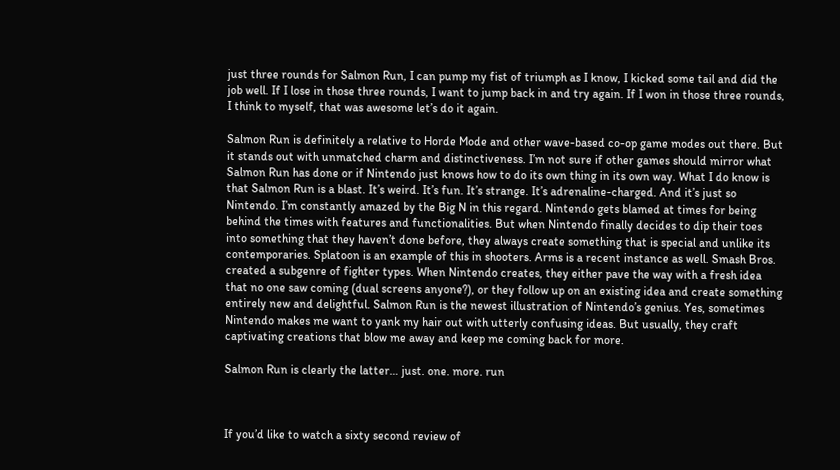just three rounds for Salmon Run, I can pump my fist of triumph as I know, I kicked some tail and did the job well. If I lose in those three rounds, I want to jump back in and try again. If I won in those three rounds, I think to myself, that was awesome let’s do it again.

Salmon Run is definitely a relative to Horde Mode and other wave-based co-op game modes out there. But it stands out with unmatched charm and distinctiveness. I’m not sure if other games should mirror what Salmon Run has done or if Nintendo just knows how to do its own thing in its own way. What I do know is that Salmon Run is a blast. It’s weird. It’s fun. It’s strange. It’s adrenaline-charged. And it’s just so Nintendo. I’m constantly amazed by the Big N in this regard. Nintendo gets blamed at times for being behind the times with features and functionalities. But when Nintendo finally decides to dip their toes into something that they haven’t done before, they always create something that is special and unlike its contemporaries. Splatoon is an example of this in shooters. Arms is a recent instance as well. Smash Bros. created a subgenre of fighter types. When Nintendo creates, they either pave the way with a fresh idea that no one saw coming (dual screens anyone?), or they follow up on an existing idea and create something entirely new and delightful. Salmon Run is the newest illustration of Nintendo’s genius. Yes, sometimes Nintendo makes me want to yank my hair out with utterly confusing ideas. But usually, they craft captivating creations that blow me away and keep me coming back for more.

Salmon Run is clearly the latter… just. one. more. run



If you’d like to watch a sixty second review of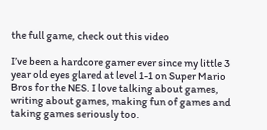the full game, check out this video

I’ve been a hardcore gamer ever since my little 3 year old eyes glared at level 1-1 on Super Mario Bros for the NES. I love talking about games, writing about games, making fun of games and taking games seriously too.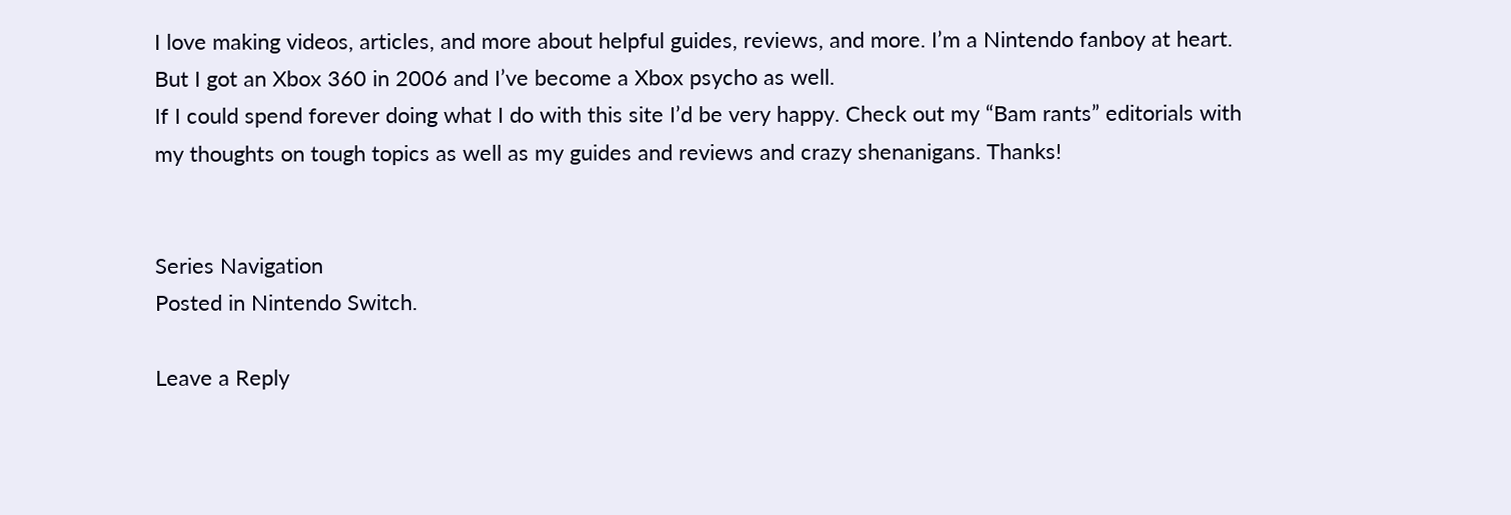I love making videos, articles, and more about helpful guides, reviews, and more. I’m a Nintendo fanboy at heart. But I got an Xbox 360 in 2006 and I’ve become a Xbox psycho as well.
If I could spend forever doing what I do with this site I’d be very happy. Check out my “Bam rants” editorials with my thoughts on tough topics as well as my guides and reviews and crazy shenanigans. Thanks!


Series Navigation
Posted in Nintendo Switch.

Leave a Reply